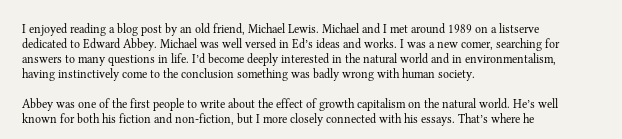I enjoyed reading a blog post by an old friend, Michael Lewis. Michael and I met around 1989 on a listserve dedicated to Edward Abbey. Michael was well versed in Ed’s ideas and works. I was a new comer, searching for answers to many questions in life. I’d become deeply interested in the natural world and in environmentalism, having instinctively come to the conclusion something was badly wrong with human society.

Abbey was one of the first people to write about the effect of growth capitalism on the natural world. He’s well known for both his fiction and non-fiction, but I more closely connected with his essays. That’s where he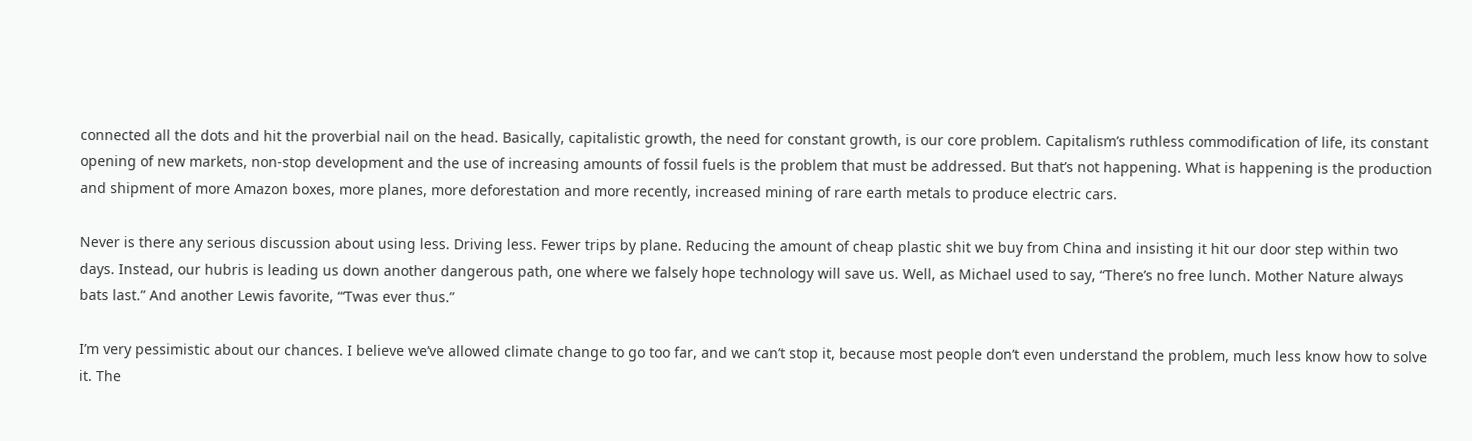connected all the dots and hit the proverbial nail on the head. Basically, capitalistic growth, the need for constant growth, is our core problem. Capitalism’s ruthless commodification of life, its constant opening of new markets, non-stop development and the use of increasing amounts of fossil fuels is the problem that must be addressed. But that’s not happening. What is happening is the production and shipment of more Amazon boxes, more planes, more deforestation and more recently, increased mining of rare earth metals to produce electric cars.

Never is there any serious discussion about using less. Driving less. Fewer trips by plane. Reducing the amount of cheap plastic shit we buy from China and insisting it hit our door step within two days. Instead, our hubris is leading us down another dangerous path, one where we falsely hope technology will save us. Well, as Michael used to say, “There’s no free lunch. Mother Nature always bats last.” And another Lewis favorite, “‘Twas ever thus.”

I’m very pessimistic about our chances. I believe we’ve allowed climate change to go too far, and we can’t stop it, because most people don’t even understand the problem, much less know how to solve it. The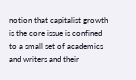notion that capitalist growth is the core issue is confined to a small set of academics and writers and their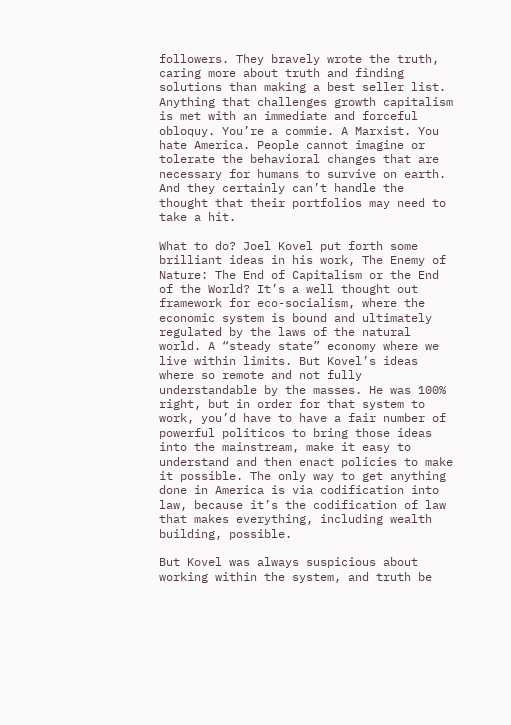followers. They bravely wrote the truth, caring more about truth and finding solutions than making a best seller list. Anything that challenges growth capitalism is met with an immediate and forceful obloquy. You’re a commie. A Marxist. You hate America. People cannot imagine or tolerate the behavioral changes that are necessary for humans to survive on earth. And they certainly can’t handle the thought that their portfolios may need to take a hit.

What to do? Joel Kovel put forth some brilliant ideas in his work, The Enemy of Nature: The End of Capitalism or the End of the World? It’s a well thought out framework for eco-socialism, where the economic system is bound and ultimately regulated by the laws of the natural world. A “steady state” economy where we live within limits. But Kovel’s ideas where so remote and not fully understandable by the masses. He was 100% right, but in order for that system to work, you’d have to have a fair number of powerful politicos to bring those ideas into the mainstream, make it easy to understand and then enact policies to make it possible. The only way to get anything done in America is via codification into law, because it’s the codification of law that makes everything, including wealth building, possible.

But Kovel was always suspicious about working within the system, and truth be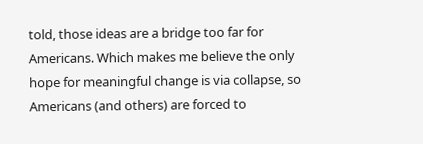told, those ideas are a bridge too far for Americans. Which makes me believe the only hope for meaningful change is via collapse, so Americans (and others) are forced to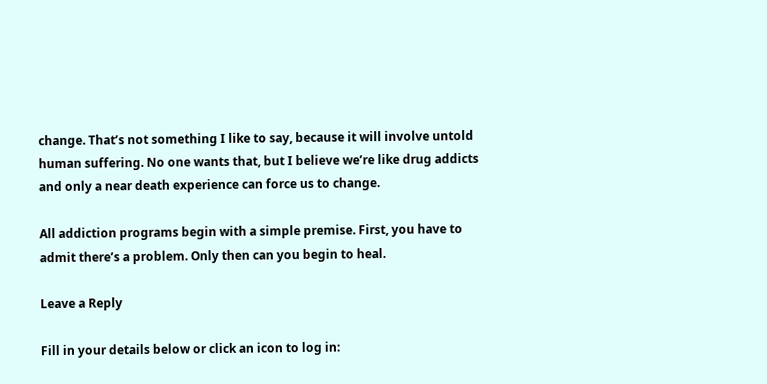change. That’s not something I like to say, because it will involve untold human suffering. No one wants that, but I believe we’re like drug addicts and only a near death experience can force us to change.

All addiction programs begin with a simple premise. First, you have to admit there’s a problem. Only then can you begin to heal.

Leave a Reply

Fill in your details below or click an icon to log in: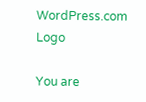WordPress.com Logo

You are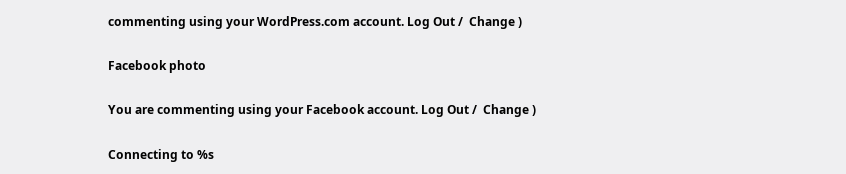commenting using your WordPress.com account. Log Out /  Change )

Facebook photo

You are commenting using your Facebook account. Log Out /  Change )

Connecting to %s